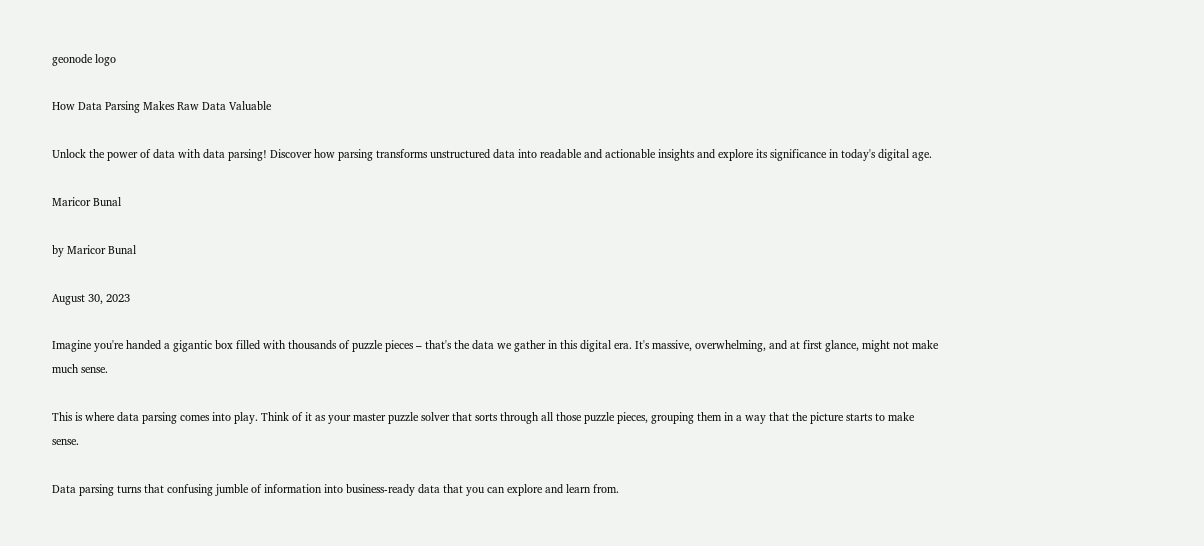geonode logo

How Data Parsing Makes Raw Data Valuable

Unlock the power of data with data parsing! Discover how parsing transforms unstructured data into readable and actionable insights and explore its significance in today's digital age.

Maricor Bunal

by Maricor Bunal

August 30, 2023

Imagine you're handed a gigantic box filled with thousands of puzzle pieces – that's the data we gather in this digital era. It's massive, overwhelming, and at first glance, might not make much sense.

This is where data parsing comes into play. Think of it as your master puzzle solver that sorts through all those puzzle pieces, grouping them in a way that the picture starts to make sense.

Data parsing turns that confusing jumble of information into business-ready data that you can explore and learn from.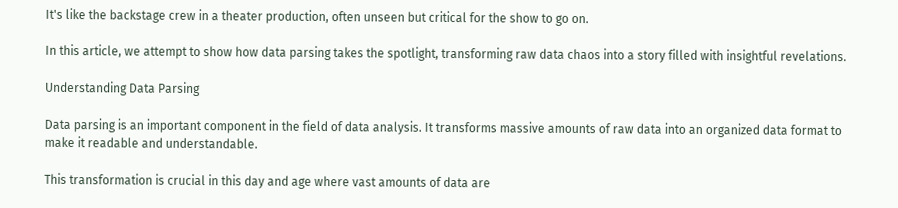It's like the backstage crew in a theater production, often unseen but critical for the show to go on.

In this article, we attempt to show how data parsing takes the spotlight, transforming raw data chaos into a story filled with insightful revelations.

Understanding Data Parsing

Data parsing is an important component in the field of data analysis. It transforms massive amounts of raw data into an organized data format to make it readable and understandable.

This transformation is crucial in this day and age where vast amounts of data are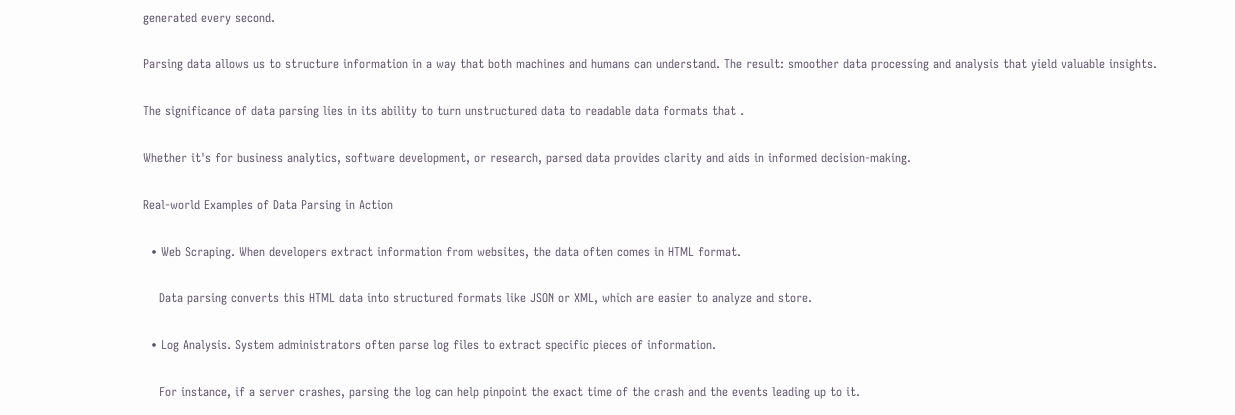generated every second.

Parsing data allows us to structure information in a way that both machines and humans can understand. The result: smoother data processing and analysis that yield valuable insights.

The significance of data parsing lies in its ability to turn unstructured data to readable data formats that .

Whether it's for business analytics, software development, or research, parsed data provides clarity and aids in informed decision-making.

Real-world Examples of Data Parsing in Action

  • Web Scraping. When developers extract information from websites, the data often comes in HTML format.

    Data parsing converts this HTML data into structured formats like JSON or XML, which are easier to analyze and store.

  • Log Analysis. System administrators often parse log files to extract specific pieces of information.

    For instance, if a server crashes, parsing the log can help pinpoint the exact time of the crash and the events leading up to it.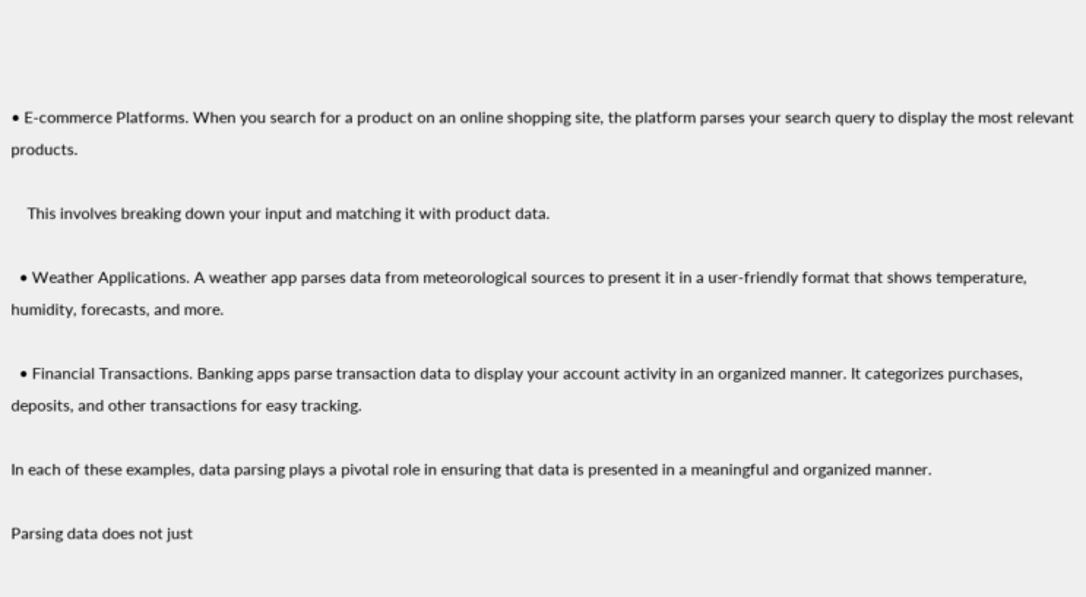• E-commerce Platforms. When you search for a product on an online shopping site, the platform parses your search query to display the most relevant products.

    This involves breaking down your input and matching it with product data.

  • Weather Applications. A weather app parses data from meteorological sources to present it in a user-friendly format that shows temperature, humidity, forecasts, and more.

  • Financial Transactions. Banking apps parse transaction data to display your account activity in an organized manner. It categorizes purchases, deposits, and other transactions for easy tracking.

In each of these examples, data parsing plays a pivotal role in ensuring that data is presented in a meaningful and organized manner.

Parsing data does not just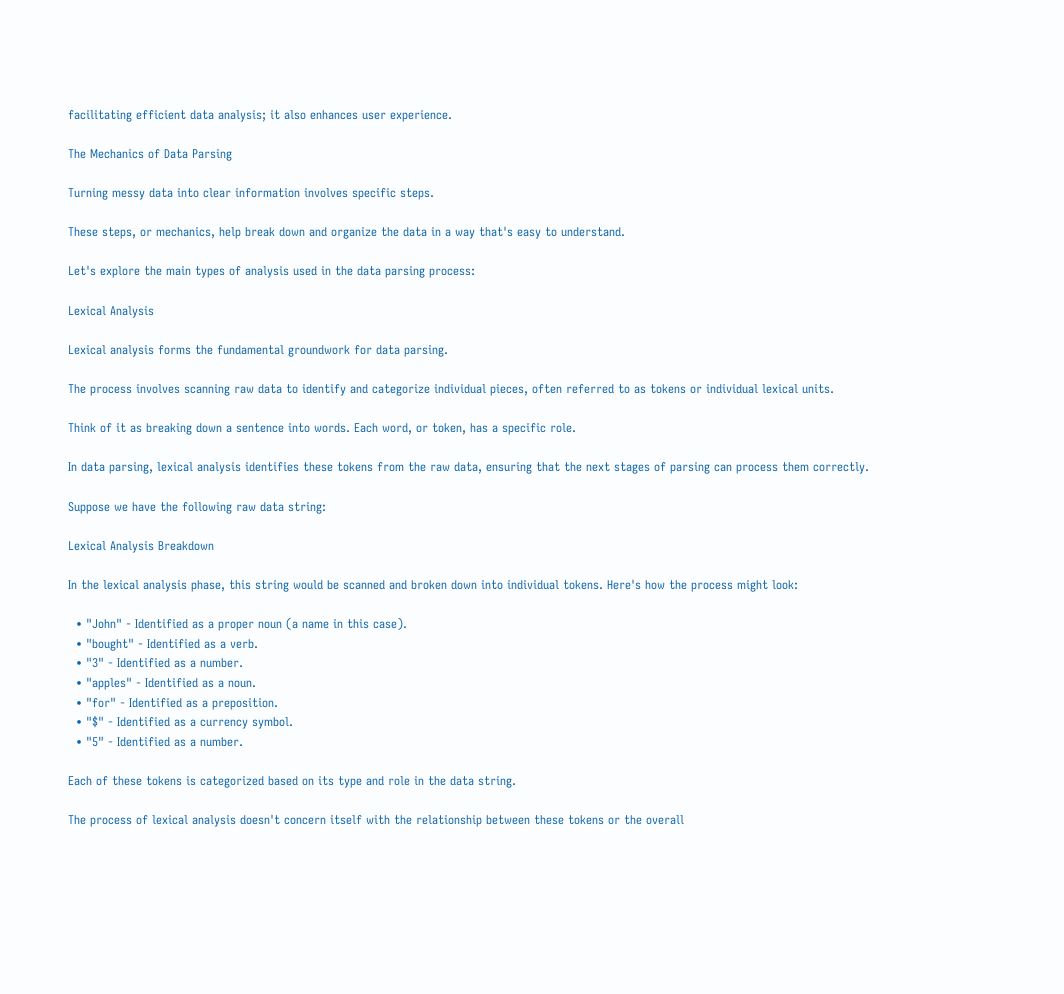facilitating efficient data analysis; it also enhances user experience.

The Mechanics of Data Parsing

Turning messy data into clear information involves specific steps.

These steps, or mechanics, help break down and organize the data in a way that's easy to understand.

Let's explore the main types of analysis used in the data parsing process:

Lexical Analysis

Lexical analysis forms the fundamental groundwork for data parsing.

The process involves scanning raw data to identify and categorize individual pieces, often referred to as tokens or individual lexical units.

Think of it as breaking down a sentence into words. Each word, or token, has a specific role.

In data parsing, lexical analysis identifies these tokens from the raw data, ensuring that the next stages of parsing can process them correctly.

Suppose we have the following raw data string:

Lexical Analysis Breakdown

In the lexical analysis phase, this string would be scanned and broken down into individual tokens. Here's how the process might look:

  • "John" - Identified as a proper noun (a name in this case).
  • "bought" - Identified as a verb.
  • "3" - Identified as a number.
  • "apples" - Identified as a noun.
  • "for" - Identified as a preposition.
  • "$" - Identified as a currency symbol.
  • "5" - Identified as a number.

Each of these tokens is categorized based on its type and role in the data string.

The process of lexical analysis doesn't concern itself with the relationship between these tokens or the overall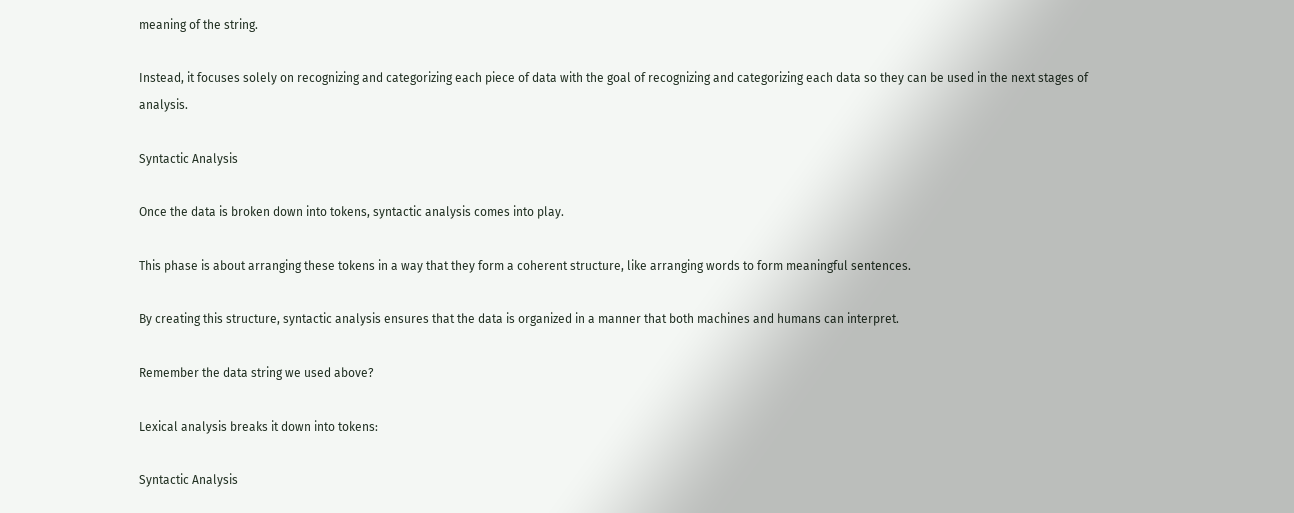meaning of the string.

Instead, it focuses solely on recognizing and categorizing each piece of data with the goal of recognizing and categorizing each data so they can be used in the next stages of analysis.

Syntactic Analysis

Once the data is broken down into tokens, syntactic analysis comes into play.

This phase is about arranging these tokens in a way that they form a coherent structure, like arranging words to form meaningful sentences.

By creating this structure, syntactic analysis ensures that the data is organized in a manner that both machines and humans can interpret.

Remember the data string we used above?

Lexical analysis breaks it down into tokens:

Syntactic Analysis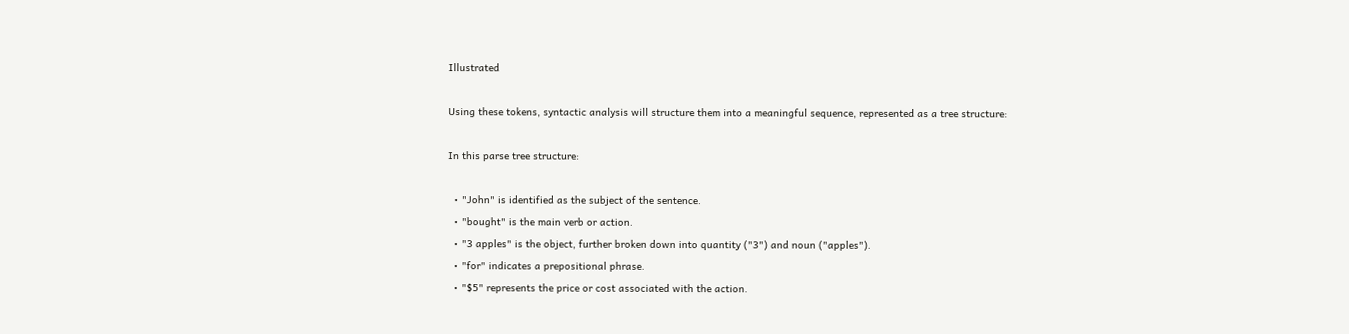Illustrated

Using these tokens, syntactic analysis will structure them into a meaningful sequence, represented as a tree structure:

In this parse tree structure:

  • "John" is identified as the subject of the sentence.
  • "bought" is the main verb or action.
  • "3 apples" is the object, further broken down into quantity ("3") and noun ("apples").
  • "for" indicates a prepositional phrase.
  • "$5" represents the price or cost associated with the action.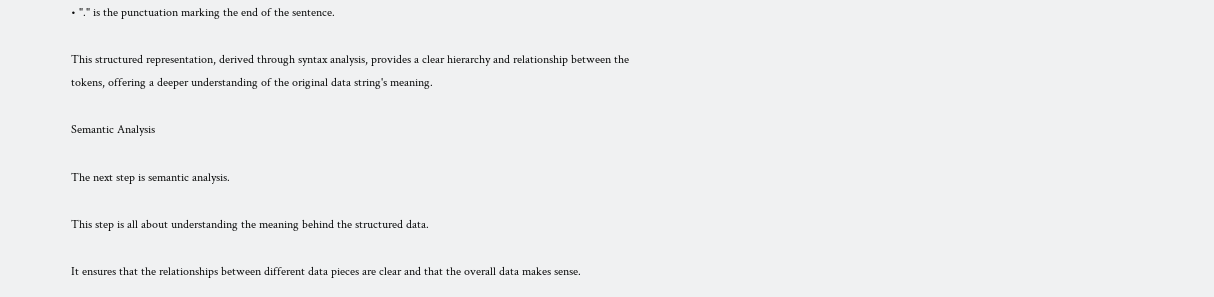• "." is the punctuation marking the end of the sentence.

This structured representation, derived through syntax analysis, provides a clear hierarchy and relationship between the tokens, offering a deeper understanding of the original data string's meaning.

Semantic Analysis

The next step is semantic analysis.

This step is all about understanding the meaning behind the structured data.

It ensures that the relationships between different data pieces are clear and that the overall data makes sense.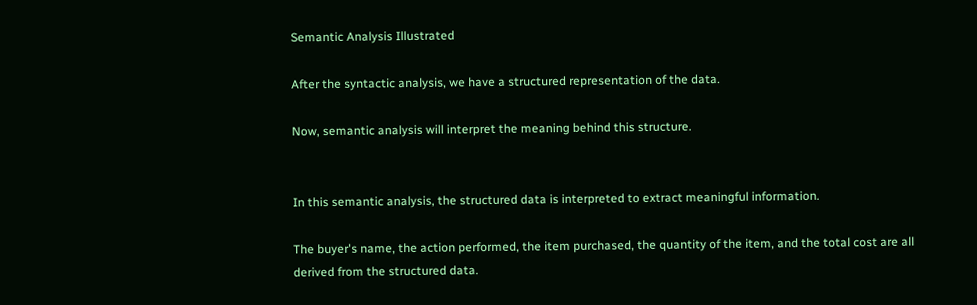Semantic Analysis Illustrated

After the syntactic analysis, we have a structured representation of the data.

Now, semantic analysis will interpret the meaning behind this structure.


In this semantic analysis, the structured data is interpreted to extract meaningful information.

The buyer's name, the action performed, the item purchased, the quantity of the item, and the total cost are all derived from the structured data.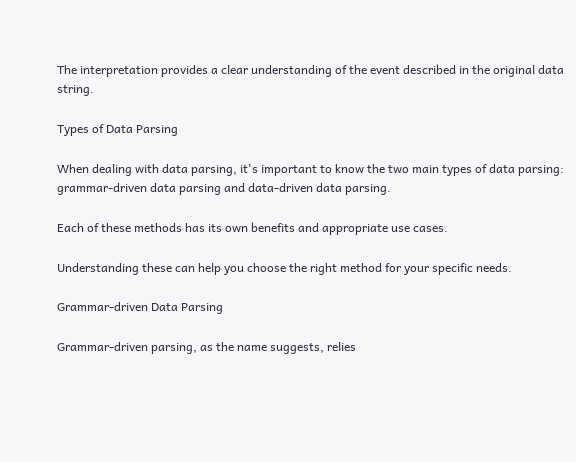The interpretation provides a clear understanding of the event described in the original data string.

Types of Data Parsing

When dealing with data parsing, it's important to know the two main types of data parsing: grammar-driven data parsing and data-driven data parsing.

Each of these methods has its own benefits and appropriate use cases.

Understanding these can help you choose the right method for your specific needs.

Grammar-driven Data Parsing

Grammar-driven parsing, as the name suggests, relies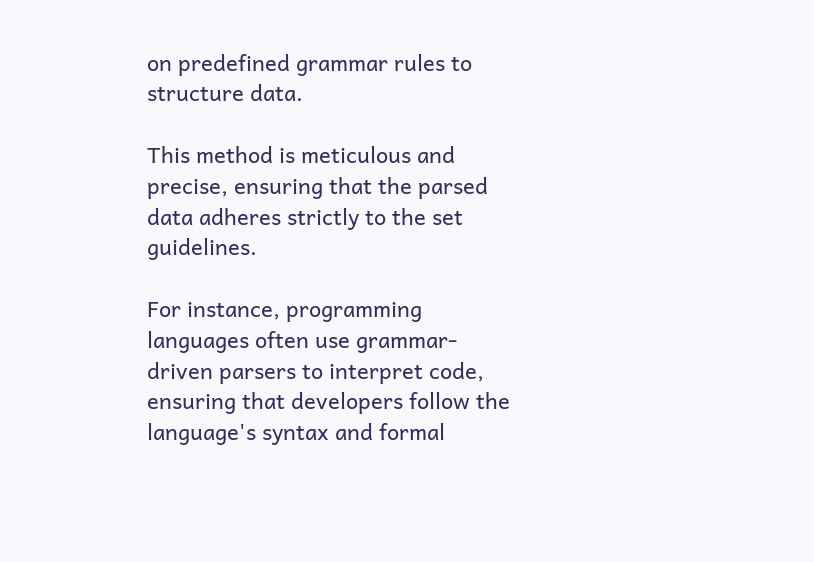on predefined grammar rules to structure data.

This method is meticulous and precise, ensuring that the parsed data adheres strictly to the set guidelines.

For instance, programming languages often use grammar-driven parsers to interpret code, ensuring that developers follow the language's syntax and formal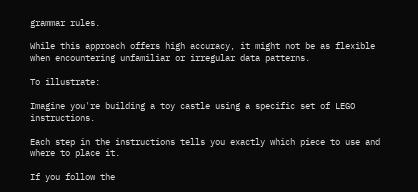grammar rules.

While this approach offers high accuracy, it might not be as flexible when encountering unfamiliar or irregular data patterns.

To illustrate:

Imagine you're building a toy castle using a specific set of LEGO instructions.

Each step in the instructions tells you exactly which piece to use and where to place it.

If you follow the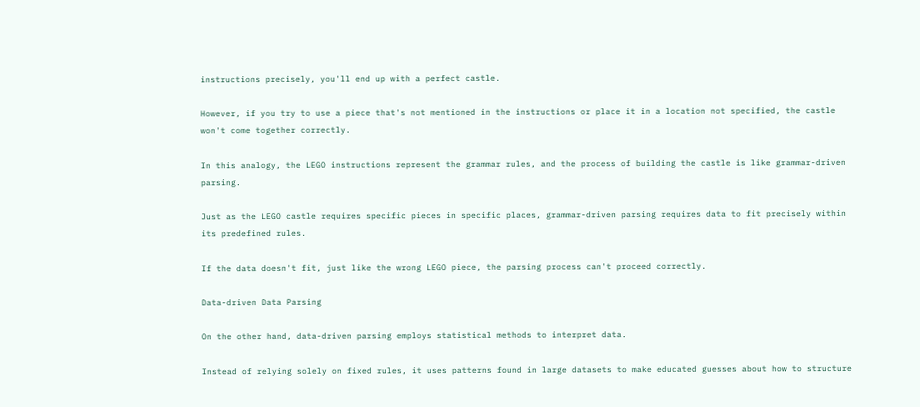instructions precisely, you'll end up with a perfect castle.

However, if you try to use a piece that's not mentioned in the instructions or place it in a location not specified, the castle won't come together correctly.

In this analogy, the LEGO instructions represent the grammar rules, and the process of building the castle is like grammar-driven parsing.

Just as the LEGO castle requires specific pieces in specific places, grammar-driven parsing requires data to fit precisely within its predefined rules.

If the data doesn't fit, just like the wrong LEGO piece, the parsing process can't proceed correctly.

Data-driven Data Parsing

On the other hand, data-driven parsing employs statistical methods to interpret data.

Instead of relying solely on fixed rules, it uses patterns found in large datasets to make educated guesses about how to structure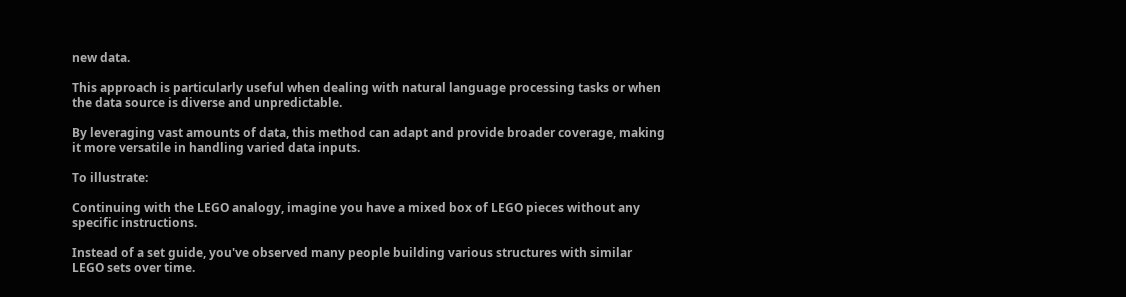new data.

This approach is particularly useful when dealing with natural language processing tasks or when the data source is diverse and unpredictable.

By leveraging vast amounts of data, this method can adapt and provide broader coverage, making it more versatile in handling varied data inputs.

To illustrate:

Continuing with the LEGO analogy, imagine you have a mixed box of LEGO pieces without any specific instructions.

Instead of a set guide, you've observed many people building various structures with similar LEGO sets over time.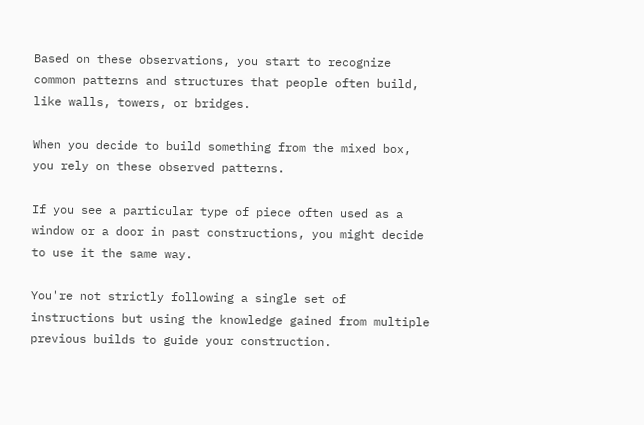Based on these observations, you start to recognize common patterns and structures that people often build, like walls, towers, or bridges.

When you decide to build something from the mixed box, you rely on these observed patterns.

If you see a particular type of piece often used as a window or a door in past constructions, you might decide to use it the same way.

You're not strictly following a single set of instructions but using the knowledge gained from multiple previous builds to guide your construction.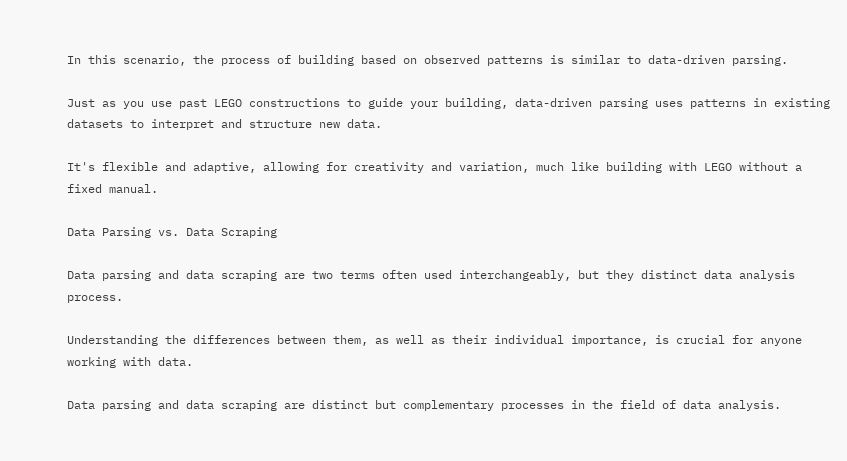In this scenario, the process of building based on observed patterns is similar to data-driven parsing.

Just as you use past LEGO constructions to guide your building, data-driven parsing uses patterns in existing datasets to interpret and structure new data.

It's flexible and adaptive, allowing for creativity and variation, much like building with LEGO without a fixed manual.

Data Parsing vs. Data Scraping

Data parsing and data scraping are two terms often used interchangeably, but they distinct data analysis process.

Understanding the differences between them, as well as their individual importance, is crucial for anyone working with data.

Data parsing and data scraping are distinct but complementary processes in the field of data analysis.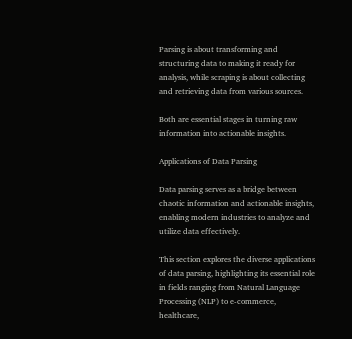Parsing is about transforming and structuring data to making it ready for analysis, while scraping is about collecting and retrieving data from various sources.

Both are essential stages in turning raw information into actionable insights.

Applications of Data Parsing

Data parsing serves as a bridge between chaotic information and actionable insights, enabling modern industries to analyze and utilize data effectively.

This section explores the diverse applications of data parsing, highlighting its essential role in fields ranging from Natural Language Processing (NLP) to e-commerce, healthcare,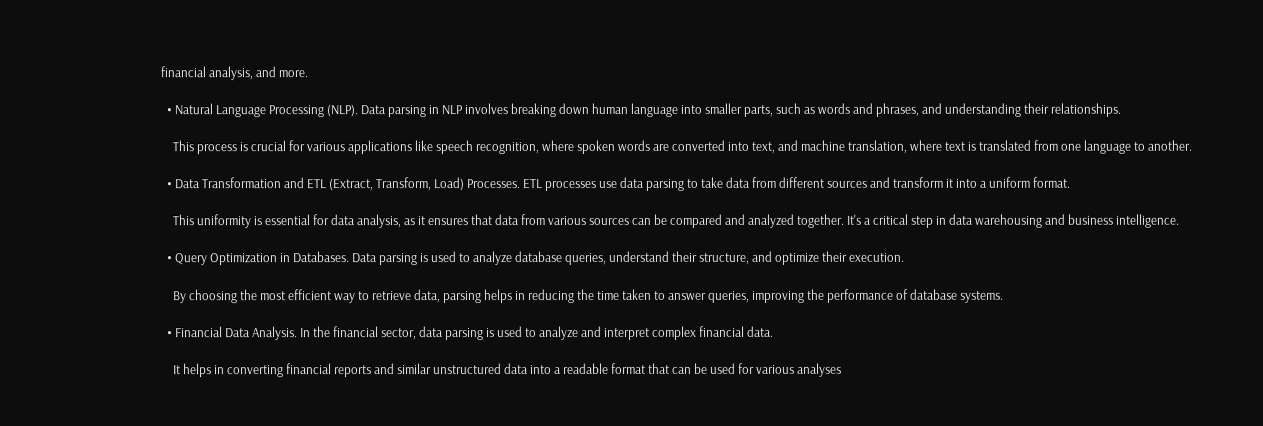financial analysis, and more.

  • Natural Language Processing (NLP). Data parsing in NLP involves breaking down human language into smaller parts, such as words and phrases, and understanding their relationships.

    This process is crucial for various applications like speech recognition, where spoken words are converted into text, and machine translation, where text is translated from one language to another.

  • Data Transformation and ETL (Extract, Transform, Load) Processes. ETL processes use data parsing to take data from different sources and transform it into a uniform format.

    This uniformity is essential for data analysis, as it ensures that data from various sources can be compared and analyzed together. It's a critical step in data warehousing and business intelligence.

  • Query Optimization in Databases. Data parsing is used to analyze database queries, understand their structure, and optimize their execution.

    By choosing the most efficient way to retrieve data, parsing helps in reducing the time taken to answer queries, improving the performance of database systems.

  • Financial Data Analysis. In the financial sector, data parsing is used to analyze and interpret complex financial data.

    It helps in converting financial reports and similar unstructured data into a readable format that can be used for various analyses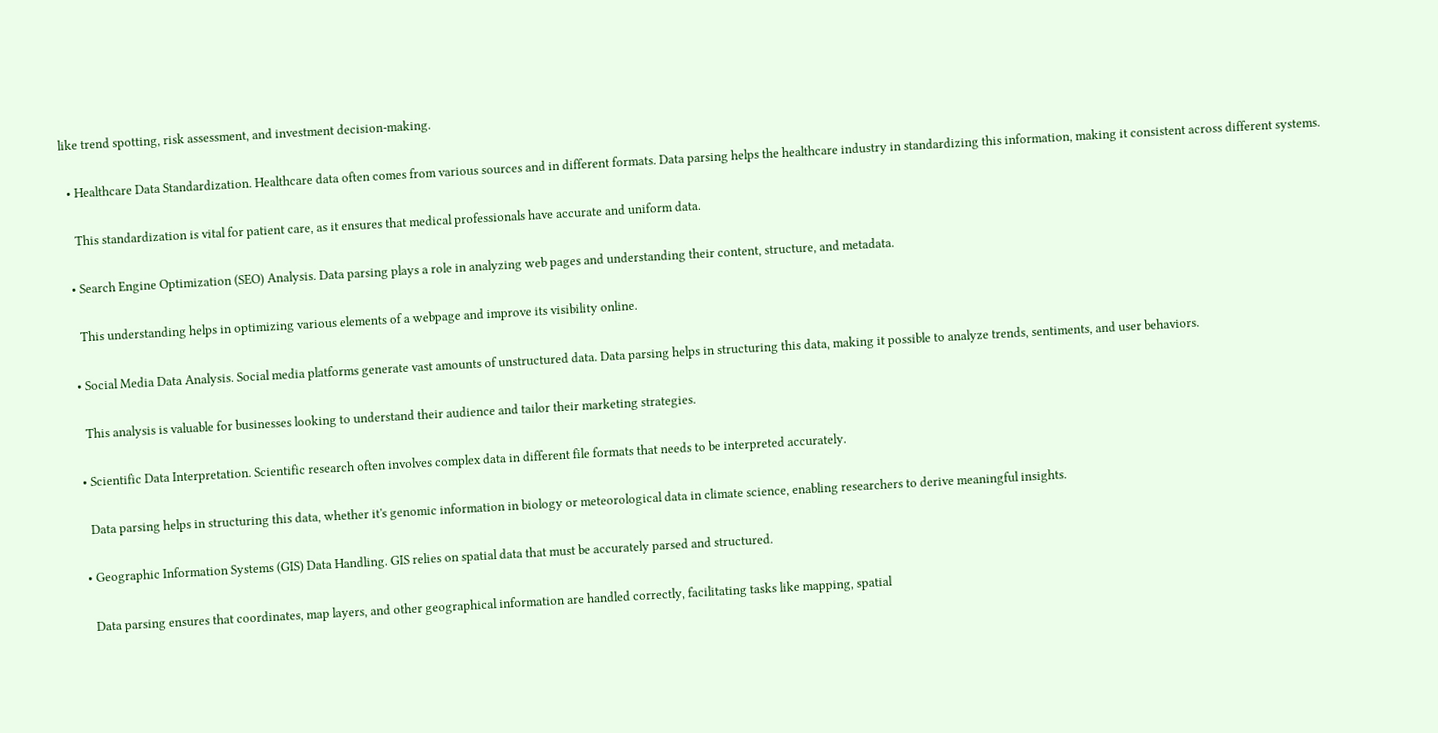like trend spotting, risk assessment, and investment decision-making.

  • Healthcare Data Standardization. Healthcare data often comes from various sources and in different formats. Data parsing helps the healthcare industry in standardizing this information, making it consistent across different systems.

    This standardization is vital for patient care, as it ensures that medical professionals have accurate and uniform data.

  • Search Engine Optimization (SEO) Analysis. Data parsing plays a role in analyzing web pages and understanding their content, structure, and metadata.

    This understanding helps in optimizing various elements of a webpage and improve its visibility online.

  • Social Media Data Analysis. Social media platforms generate vast amounts of unstructured data. Data parsing helps in structuring this data, making it possible to analyze trends, sentiments, and user behaviors.

    This analysis is valuable for businesses looking to understand their audience and tailor their marketing strategies.

  • Scientific Data Interpretation. Scientific research often involves complex data in different file formats that needs to be interpreted accurately.

    Data parsing helps in structuring this data, whether it's genomic information in biology or meteorological data in climate science, enabling researchers to derive meaningful insights.

  • Geographic Information Systems (GIS) Data Handling. GIS relies on spatial data that must be accurately parsed and structured.

    Data parsing ensures that coordinates, map layers, and other geographical information are handled correctly, facilitating tasks like mapping, spatial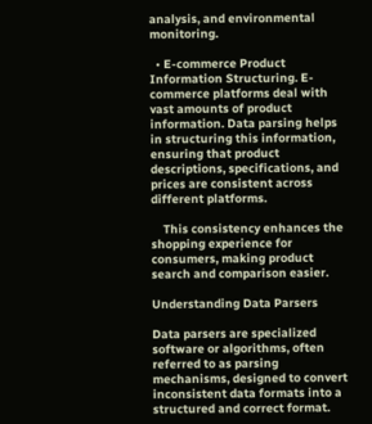analysis, and environmental monitoring.

  • E-commerce Product Information Structuring. E-commerce platforms deal with vast amounts of product information. Data parsing helps in structuring this information, ensuring that product descriptions, specifications, and prices are consistent across different platforms.

    This consistency enhances the shopping experience for consumers, making product search and comparison easier.

Understanding Data Parsers

Data parsers are specialized software or algorithms, often referred to as parsing mechanisms, designed to convert inconsistent data formats into a structured and correct format.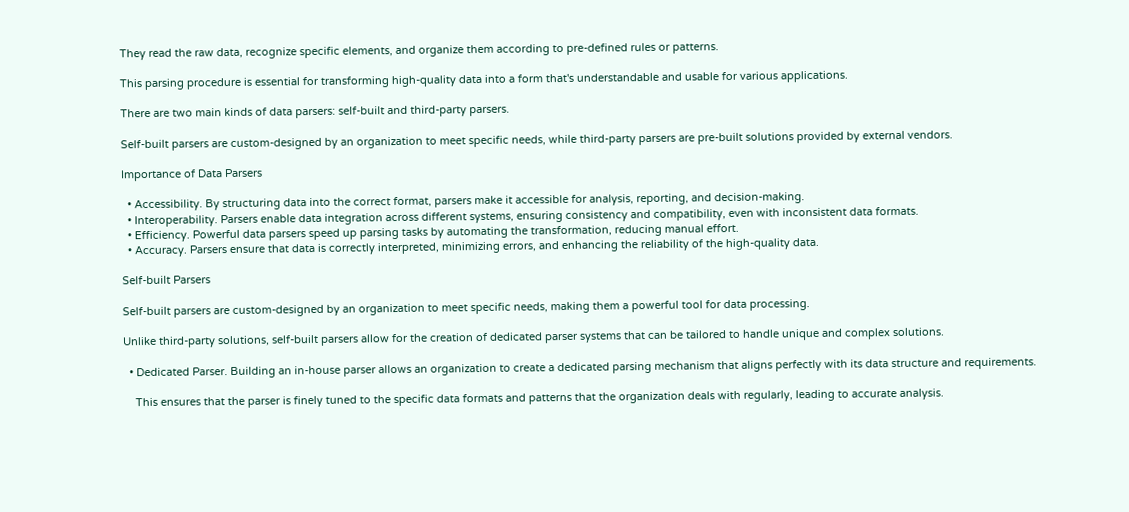They read the raw data, recognize specific elements, and organize them according to pre-defined rules or patterns.

This parsing procedure is essential for transforming high-quality data into a form that's understandable and usable for various applications.

There are two main kinds of data parsers: self-built and third-party parsers.

Self-built parsers are custom-designed by an organization to meet specific needs, while third-party parsers are pre-built solutions provided by external vendors.

Importance of Data Parsers

  • Accessibility. By structuring data into the correct format, parsers make it accessible for analysis, reporting, and decision-making.
  • Interoperability. Parsers enable data integration across different systems, ensuring consistency and compatibility, even with inconsistent data formats.
  • Efficiency. Powerful data parsers speed up parsing tasks by automating the transformation, reducing manual effort.
  • Accuracy. Parsers ensure that data is correctly interpreted, minimizing errors, and enhancing the reliability of the high-quality data.

Self-built Parsers

Self-built parsers are custom-designed by an organization to meet specific needs, making them a powerful tool for data processing.

Unlike third-party solutions, self-built parsers allow for the creation of dedicated parser systems that can be tailored to handle unique and complex solutions.

  • Dedicated Parser. Building an in-house parser allows an organization to create a dedicated parsing mechanism that aligns perfectly with its data structure and requirements.

    This ensures that the parser is finely tuned to the specific data formats and patterns that the organization deals with regularly, leading to accurate analysis.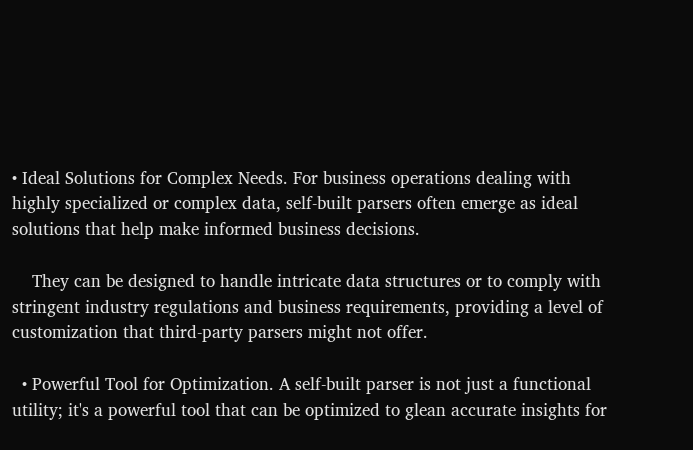• Ideal Solutions for Complex Needs. For business operations dealing with highly specialized or complex data, self-built parsers often emerge as ideal solutions that help make informed business decisions.

    They can be designed to handle intricate data structures or to comply with stringent industry regulations and business requirements, providing a level of customization that third-party parsers might not offer.

  • Powerful Tool for Optimization. A self-built parser is not just a functional utility; it's a powerful tool that can be optimized to glean accurate insights for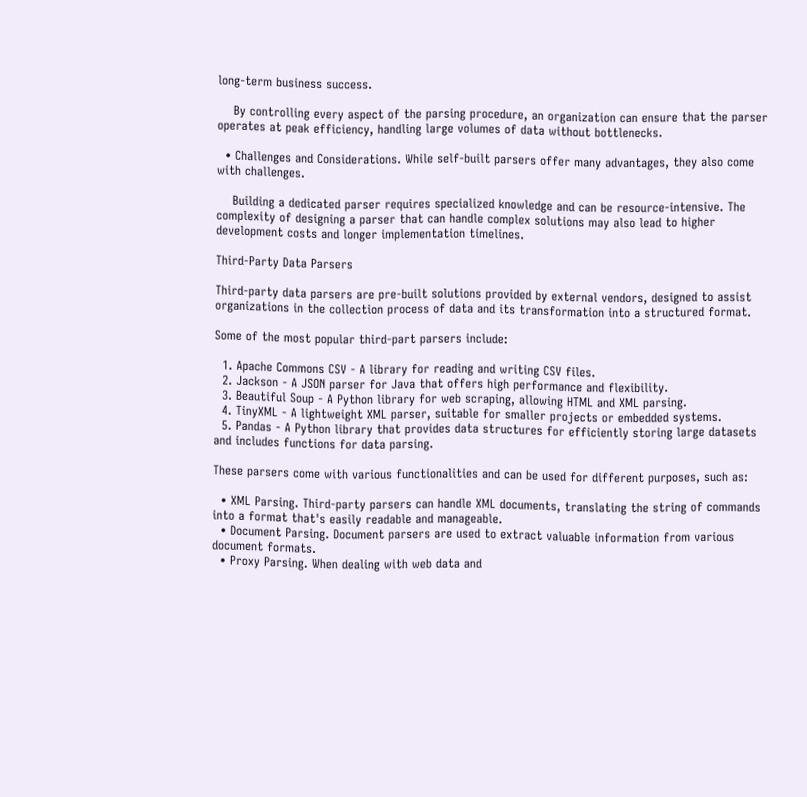long-term business success.

    By controlling every aspect of the parsing procedure, an organization can ensure that the parser operates at peak efficiency, handling large volumes of data without bottlenecks.

  • Challenges and Considerations. While self-built parsers offer many advantages, they also come with challenges.

    Building a dedicated parser requires specialized knowledge and can be resource-intensive. The complexity of designing a parser that can handle complex solutions may also lead to higher development costs and longer implementation timelines.

Third-Party Data Parsers

Third-party data parsers are pre-built solutions provided by external vendors, designed to assist organizations in the collection process of data and its transformation into a structured format.

Some of the most popular third-part parsers include:

  1. Apache Commons CSV - A library for reading and writing CSV files.
  2. Jackson - A JSON parser for Java that offers high performance and flexibility.
  3. Beautiful Soup - A Python library for web scraping, allowing HTML and XML parsing.
  4. TinyXML - A lightweight XML parser, suitable for smaller projects or embedded systems.
  5. Pandas - A Python library that provides data structures for efficiently storing large datasets and includes functions for data parsing.

These parsers come with various functionalities and can be used for different purposes, such as:

  • XML Parsing. Third-party parsers can handle XML documents, translating the string of commands into a format that's easily readable and manageable.
  • Document Parsing. Document parsers are used to extract valuable information from various document formats.
  • Proxy Parsing. When dealing with web data and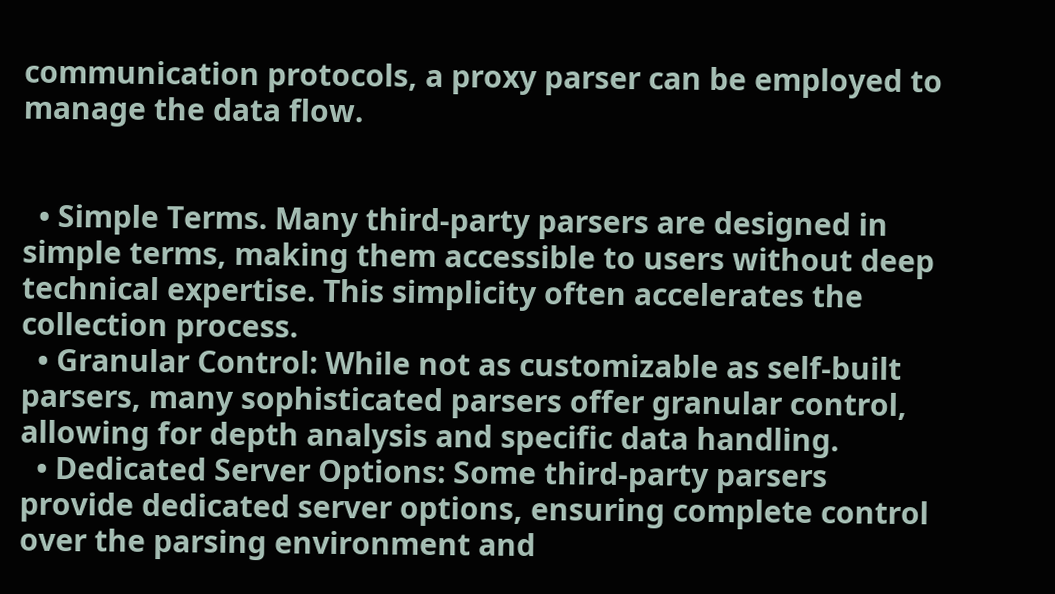communication protocols, a proxy parser can be employed to manage the data flow.


  • Simple Terms. Many third-party parsers are designed in simple terms, making them accessible to users without deep technical expertise. This simplicity often accelerates the collection process.
  • Granular Control: While not as customizable as self-built parsers, many sophisticated parsers offer granular control, allowing for depth analysis and specific data handling.
  • Dedicated Server Options: Some third-party parsers provide dedicated server options, ensuring complete control over the parsing environment and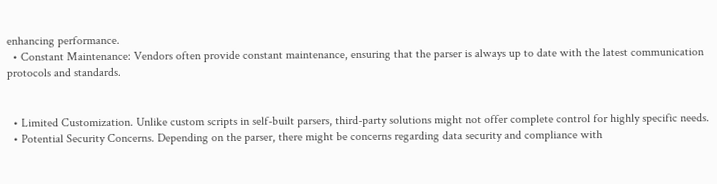enhancing performance.
  • Constant Maintenance: Vendors often provide constant maintenance, ensuring that the parser is always up to date with the latest communication protocols and standards.


  • Limited Customization. Unlike custom scripts in self-built parsers, third-party solutions might not offer complete control for highly specific needs.
  • Potential Security Concerns. Depending on the parser, there might be concerns regarding data security and compliance with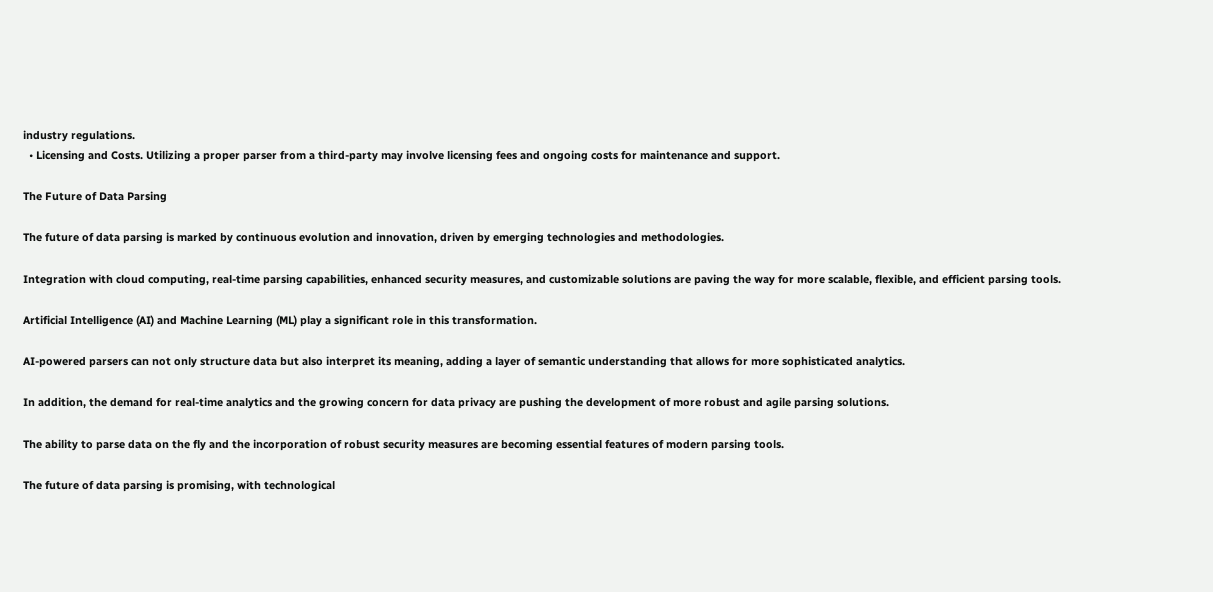industry regulations.
  • Licensing and Costs. Utilizing a proper parser from a third-party may involve licensing fees and ongoing costs for maintenance and support.

The Future of Data Parsing

The future of data parsing is marked by continuous evolution and innovation, driven by emerging technologies and methodologies.

Integration with cloud computing, real-time parsing capabilities, enhanced security measures, and customizable solutions are paving the way for more scalable, flexible, and efficient parsing tools.

Artificial Intelligence (AI) and Machine Learning (ML) play a significant role in this transformation.

AI-powered parsers can not only structure data but also interpret its meaning, adding a layer of semantic understanding that allows for more sophisticated analytics.

In addition, the demand for real-time analytics and the growing concern for data privacy are pushing the development of more robust and agile parsing solutions.

The ability to parse data on the fly and the incorporation of robust security measures are becoming essential features of modern parsing tools.

The future of data parsing is promising, with technological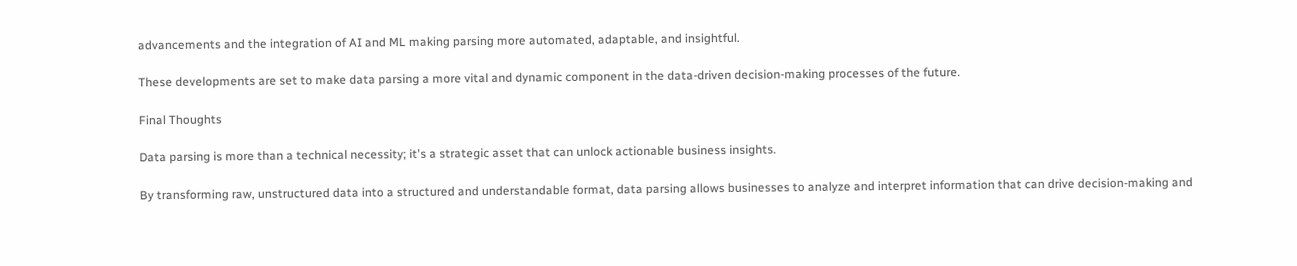advancements and the integration of AI and ML making parsing more automated, adaptable, and insightful.

These developments are set to make data parsing a more vital and dynamic component in the data-driven decision-making processes of the future.

Final Thoughts

Data parsing is more than a technical necessity; it's a strategic asset that can unlock actionable business insights.

By transforming raw, unstructured data into a structured and understandable format, data parsing allows businesses to analyze and interpret information that can drive decision-making and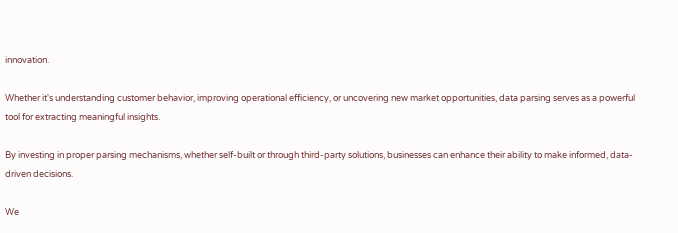innovation.

Whether it's understanding customer behavior, improving operational efficiency, or uncovering new market opportunities, data parsing serves as a powerful tool for extracting meaningful insights.

By investing in proper parsing mechanisms, whether self-built or through third-party solutions, businesses can enhance their ability to make informed, data-driven decisions.

We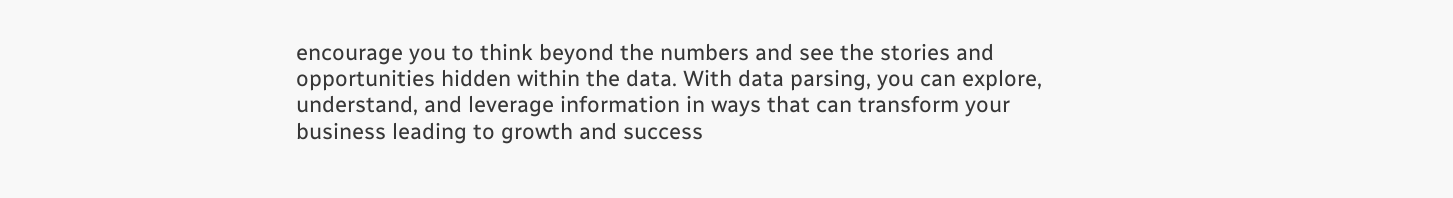encourage you to think beyond the numbers and see the stories and opportunities hidden within the data. With data parsing, you can explore, understand, and leverage information in ways that can transform your business leading to growth and success